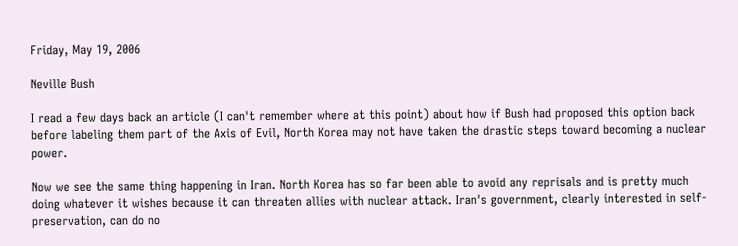Friday, May 19, 2006

Neville Bush

I read a few days back an article (I can't remember where at this point) about how if Bush had proposed this option back before labeling them part of the Axis of Evil, North Korea may not have taken the drastic steps toward becoming a nuclear power.

Now we see the same thing happening in Iran. North Korea has so far been able to avoid any reprisals and is pretty much doing whatever it wishes because it can threaten allies with nuclear attack. Iran's government, clearly interested in self-preservation, can do no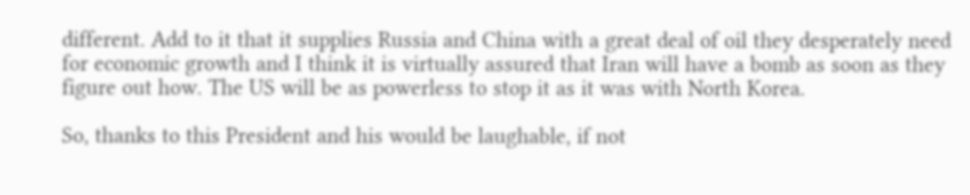different. Add to it that it supplies Russia and China with a great deal of oil they desperately need for economic growth and I think it is virtually assured that Iran will have a bomb as soon as they figure out how. The US will be as powerless to stop it as it was with North Korea.

So, thanks to this President and his would be laughable, if not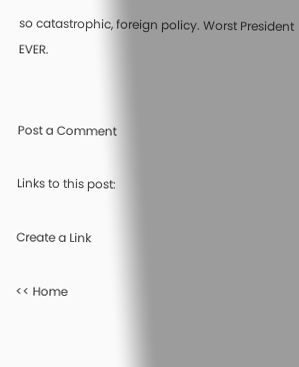so catastrophic, foreign policy. Worst President EVER.


Post a Comment

Links to this post:

Create a Link

<< Home